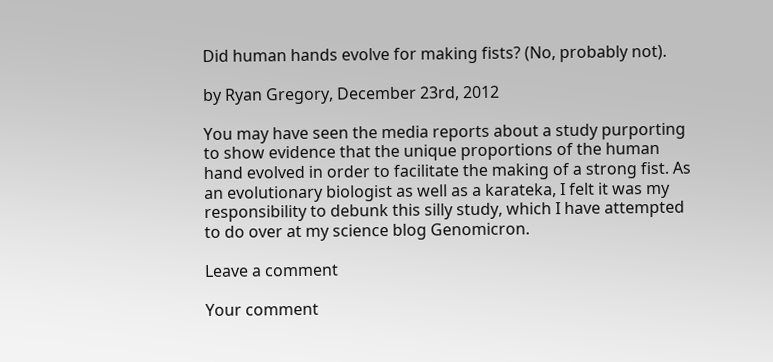Did human hands evolve for making fists? (No, probably not).

by Ryan Gregory, December 23rd, 2012

You may have seen the media reports about a study purporting to show evidence that the unique proportions of the human hand evolved in order to facilitate the making of a strong fist. As an evolutionary biologist as well as a karateka, I felt it was my responsibility to debunk this silly study, which I have attempted to do over at my science blog Genomicron.

Leave a comment

Your comment